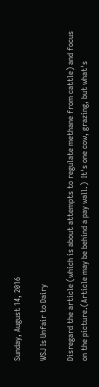Sunday, August 14, 2016

WSJ Is Unfair to Dairy

Disregard the article (which is about attempts to regulate methane from cattle) and focus on the picture.(Article may be behind a pay wall.)  It's one cow, grazing, but what's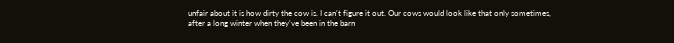unfair about it is how dirty the cow is. I can't figure it out. Our cows would look like that only sometimes, after a long winter when they've been in the barn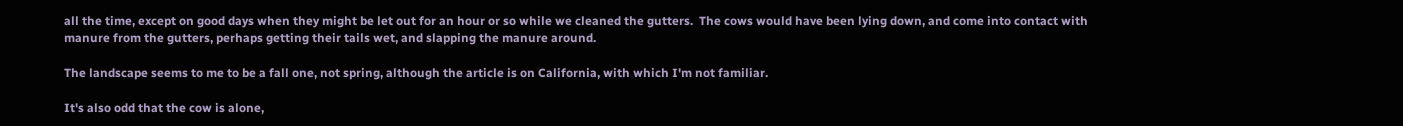all the time, except on good days when they might be let out for an hour or so while we cleaned the gutters.  The cows would have been lying down, and come into contact with manure from the gutters, perhaps getting their tails wet, and slapping the manure around.

The landscape seems to me to be a fall one, not spring, although the article is on California, with which I'm not familiar.

It's also odd that the cow is alone,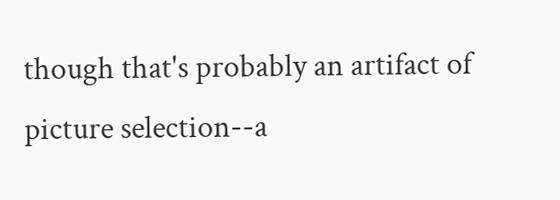though that's probably an artifact of picture selection--a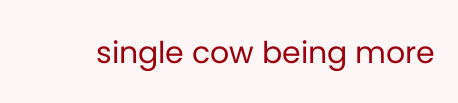single cow being more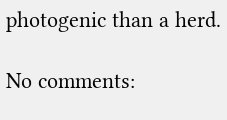photogenic than a herd.

No comments: